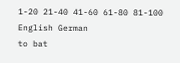1-20 21-40 41-60 61-80 81-100
English German
to bat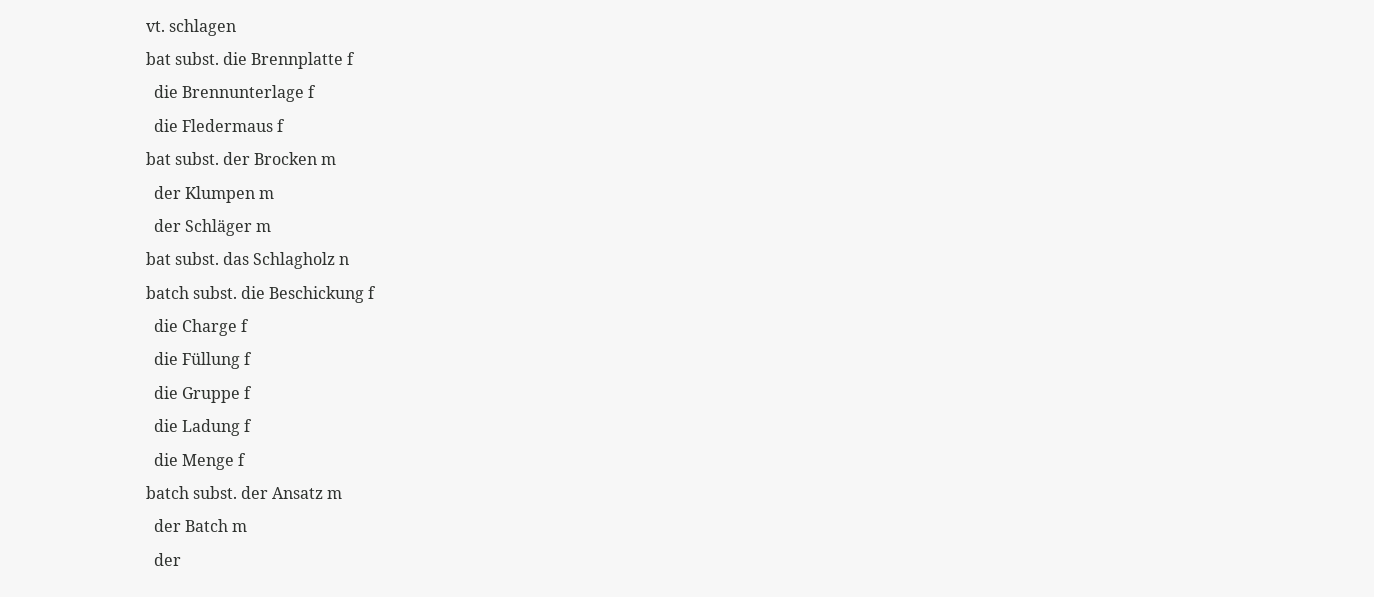vt. schlagen
bat subst. die Brennplatte f
  die Brennunterlage f
  die Fledermaus f
bat subst. der Brocken m
  der Klumpen m
  der Schläger m
bat subst. das Schlagholz n
batch subst. die Beschickung f
  die Charge f
  die Füllung f
  die Gruppe f
  die Ladung f
  die Menge f
batch subst. der Ansatz m
  der Batch m
  der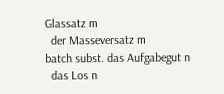Glassatz m
  der Masseversatz m
batch subst. das Aufgabegut n
  das Los n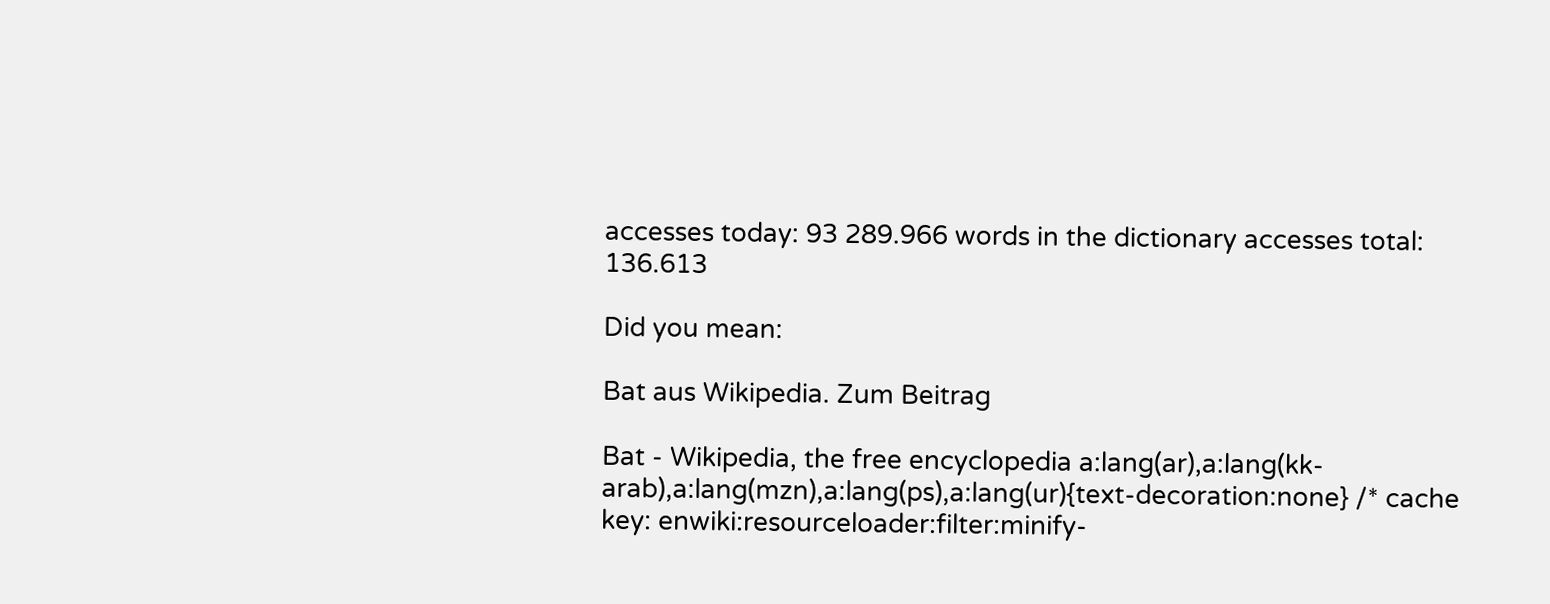accesses today: 93 289.966 words in the dictionary accesses total: 136.613

Did you mean:

Bat aus Wikipedia. Zum Beitrag

Bat - Wikipedia, the free encyclopedia a:lang(ar),a:lang(kk-arab),a:lang(mzn),a:lang(ps),a:lang(ur){text-decoration:none} /* cache key: enwiki:resourceloader:filter:minify-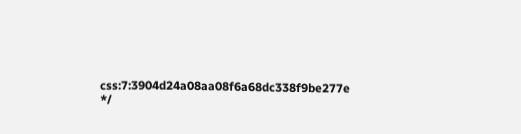css:7:3904d24a08aa08f6a68dc338f9be277e */